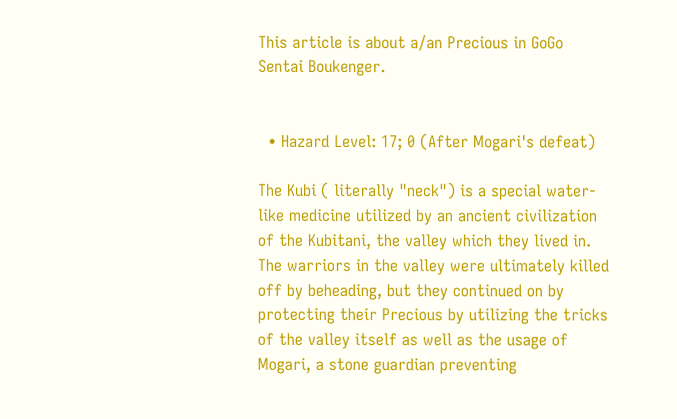This article is about a/an Precious in GoGo Sentai Boukenger.


  • Hazard Level: 17; 0 (After Mogari's defeat)

The Kubi ( literally "neck") is a special water-like medicine utilized by an ancient civilization of the Kubitani, the valley which they lived in. The warriors in the valley were ultimately killed off by beheading, but they continued on by protecting their Precious by utilizing the tricks of the valley itself as well as the usage of Mogari, a stone guardian preventing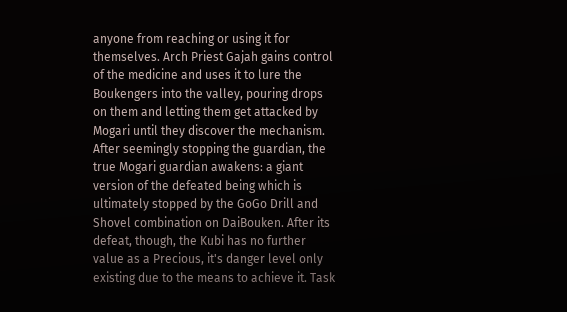anyone from reaching or using it for themselves. Arch Priest Gajah gains control of the medicine and uses it to lure the Boukengers into the valley, pouring drops on them and letting them get attacked by Mogari until they discover the mechanism. After seemingly stopping the guardian, the true Mogari guardian awakens: a giant version of the defeated being which is ultimately stopped by the GoGo Drill and Shovel combination on DaiBouken. After its defeat, though, the Kubi has no further value as a Precious, it's danger level only existing due to the means to achieve it. Task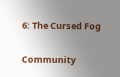6: The Cursed Fog

Community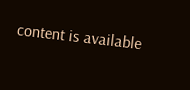content is available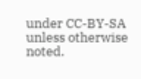under CC-BY-SA unless otherwise noted.